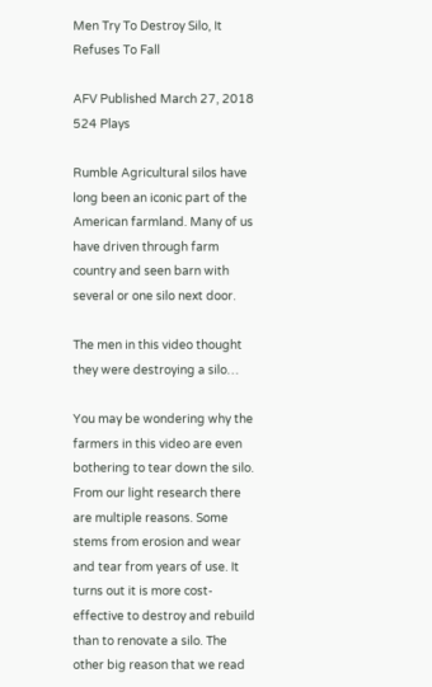Men Try To Destroy Silo, It Refuses To Fall

AFV Published March 27, 2018 524 Plays

Rumble Agricultural silos have long been an iconic part of the American farmland. Many of us have driven through farm country and seen barn with several or one silo next door.

The men in this video thought they were destroying a silo…

You may be wondering why the farmers in this video are even bothering to tear down the silo. From our light research there are multiple reasons. Some stems from erosion and wear and tear from years of use. It turns out it is more cost-effective to destroy and rebuild than to renovate a silo. The other big reason that we read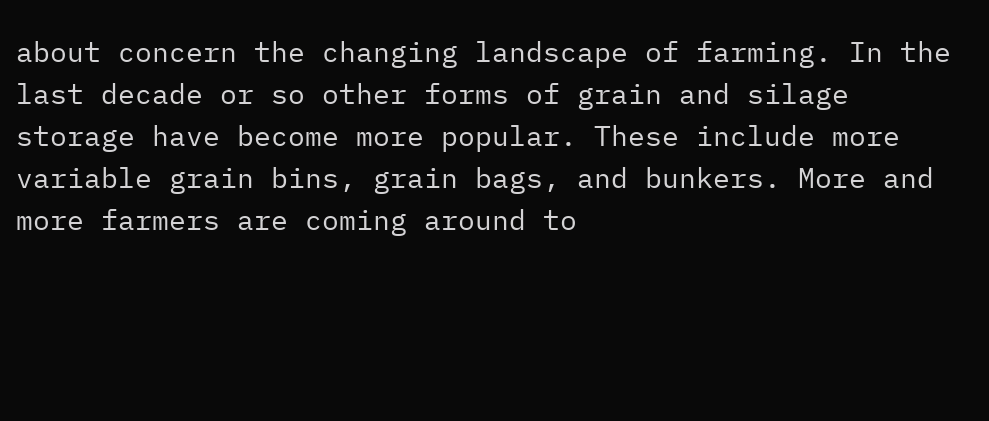about concern the changing landscape of farming. In the last decade or so other forms of grain and silage storage have become more popular. These include more variable grain bins, grain bags, and bunkers. More and more farmers are coming around to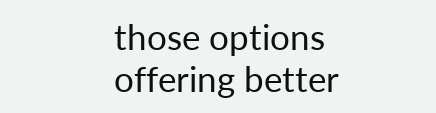those options offering better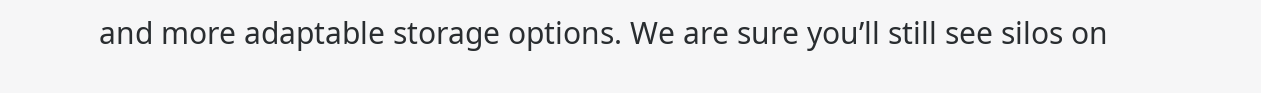and more adaptable storage options. We are sure you’ll still see silos on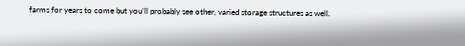farms for years to come but you’ll probably see other, varied storage structures as well.